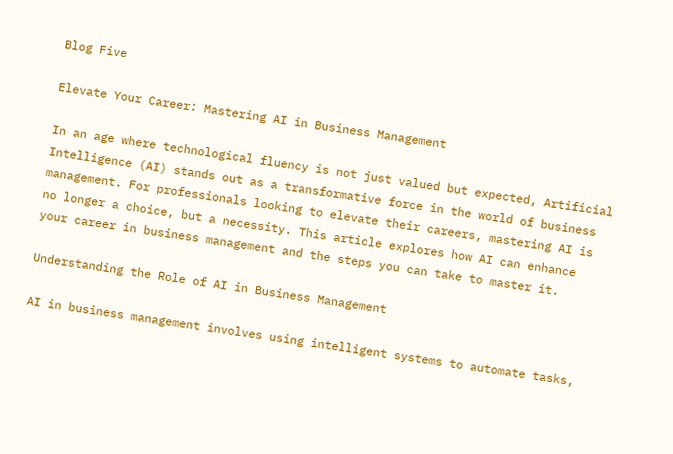Blog Five

Elevate Your Career: Mastering AI in Business Management

In an age where technological fluency is not just valued but expected, Artificial Intelligence (AI) stands out as a transformative force in the world of business management. For professionals looking to elevate their careers, mastering AI is no longer a choice, but a necessity. This article explores how AI can enhance your career in business management and the steps you can take to master it.

Understanding the Role of AI in Business Management

AI in business management involves using intelligent systems to automate tasks,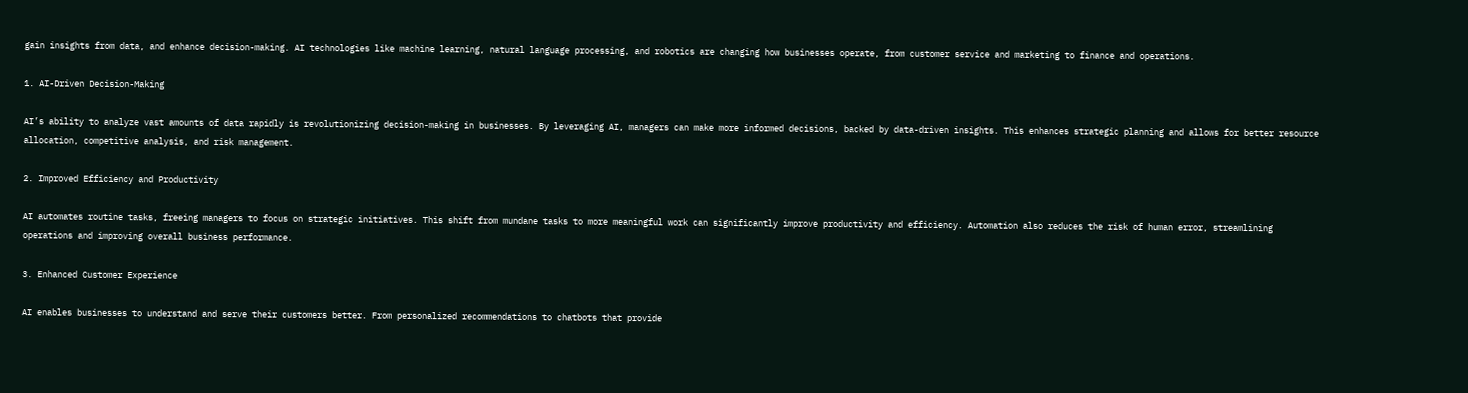gain insights from data, and enhance decision-making. AI technologies like machine learning, natural language processing, and robotics are changing how businesses operate, from customer service and marketing to finance and operations.

1. AI-Driven Decision-Making

AI’s ability to analyze vast amounts of data rapidly is revolutionizing decision-making in businesses. By leveraging AI, managers can make more informed decisions, backed by data-driven insights. This enhances strategic planning and allows for better resource allocation, competitive analysis, and risk management.

2. Improved Efficiency and Productivity

AI automates routine tasks, freeing managers to focus on strategic initiatives. This shift from mundane tasks to more meaningful work can significantly improve productivity and efficiency. Automation also reduces the risk of human error, streamlining operations and improving overall business performance.

3. Enhanced Customer Experience

AI enables businesses to understand and serve their customers better. From personalized recommendations to chatbots that provide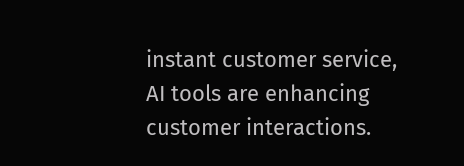instant customer service, AI tools are enhancing customer interactions.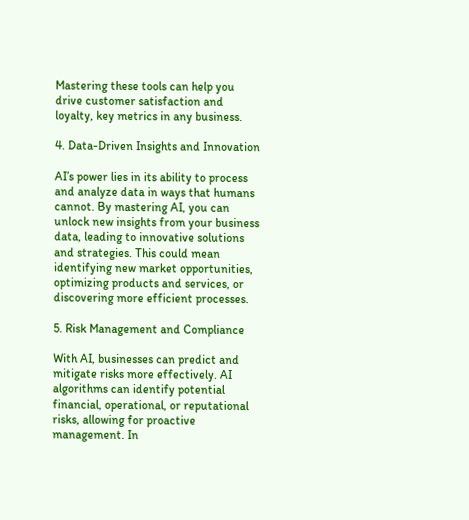Mastering these tools can help you drive customer satisfaction and loyalty, key metrics in any business.

4. Data-Driven Insights and Innovation

AI’s power lies in its ability to process and analyze data in ways that humans cannot. By mastering AI, you can unlock new insights from your business data, leading to innovative solutions and strategies. This could mean identifying new market opportunities, optimizing products and services, or discovering more efficient processes.

5. Risk Management and Compliance

With AI, businesses can predict and mitigate risks more effectively. AI algorithms can identify potential financial, operational, or reputational risks, allowing for proactive management. In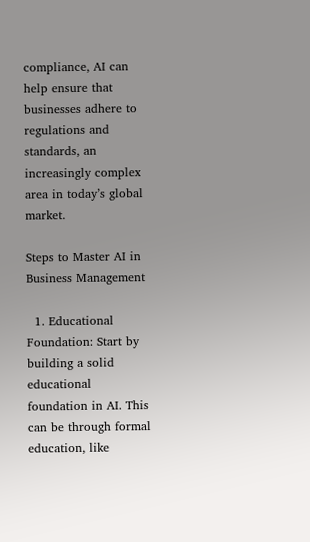compliance, AI can help ensure that businesses adhere to regulations and standards, an increasingly complex area in today’s global market.

Steps to Master AI in Business Management

  1. Educational Foundation: Start by building a solid educational foundation in AI. This can be through formal education, like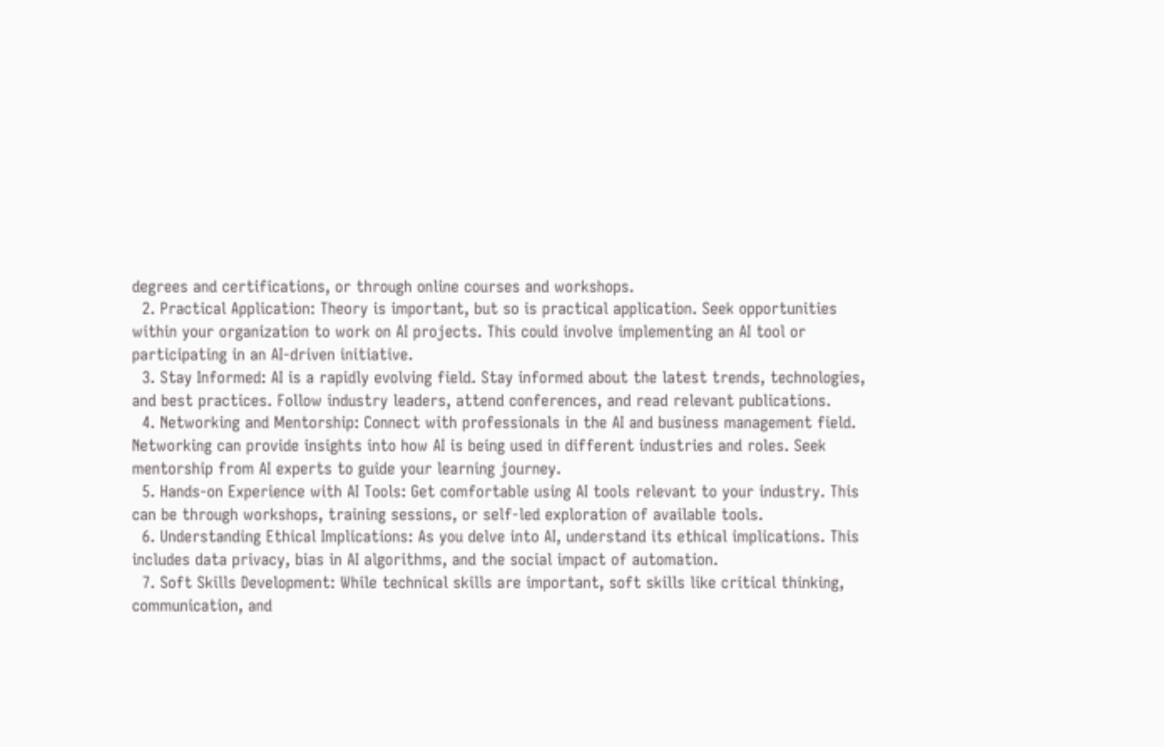degrees and certifications, or through online courses and workshops.
  2. Practical Application: Theory is important, but so is practical application. Seek opportunities within your organization to work on AI projects. This could involve implementing an AI tool or participating in an AI-driven initiative.
  3. Stay Informed: AI is a rapidly evolving field. Stay informed about the latest trends, technologies, and best practices. Follow industry leaders, attend conferences, and read relevant publications.
  4. Networking and Mentorship: Connect with professionals in the AI and business management field. Networking can provide insights into how AI is being used in different industries and roles. Seek mentorship from AI experts to guide your learning journey.
  5. Hands-on Experience with AI Tools: Get comfortable using AI tools relevant to your industry. This can be through workshops, training sessions, or self-led exploration of available tools.
  6. Understanding Ethical Implications: As you delve into AI, understand its ethical implications. This includes data privacy, bias in AI algorithms, and the social impact of automation.
  7. Soft Skills Development: While technical skills are important, soft skills like critical thinking, communication, and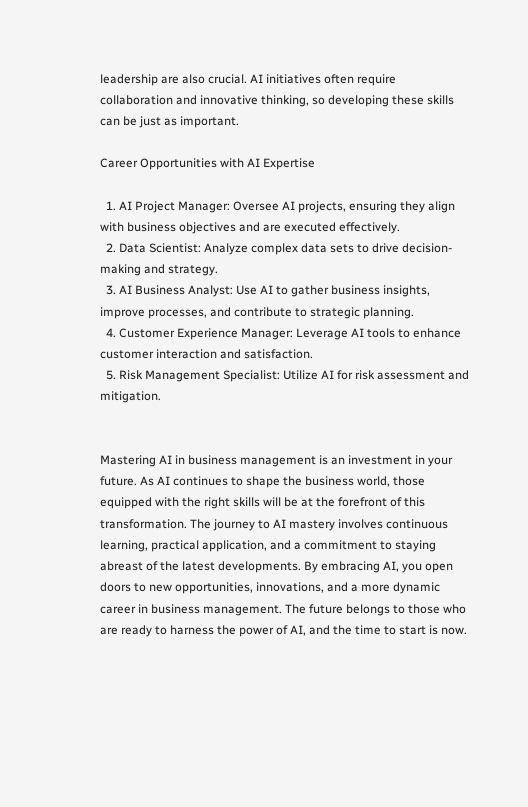leadership are also crucial. AI initiatives often require collaboration and innovative thinking, so developing these skills can be just as important.

Career Opportunities with AI Expertise

  1. AI Project Manager: Oversee AI projects, ensuring they align with business objectives and are executed effectively.
  2. Data Scientist: Analyze complex data sets to drive decision-making and strategy.
  3. AI Business Analyst: Use AI to gather business insights, improve processes, and contribute to strategic planning.
  4. Customer Experience Manager: Leverage AI tools to enhance customer interaction and satisfaction.
  5. Risk Management Specialist: Utilize AI for risk assessment and mitigation.


Mastering AI in business management is an investment in your future. As AI continues to shape the business world, those equipped with the right skills will be at the forefront of this transformation. The journey to AI mastery involves continuous learning, practical application, and a commitment to staying abreast of the latest developments. By embracing AI, you open doors to new opportunities, innovations, and a more dynamic career in business management. The future belongs to those who are ready to harness the power of AI, and the time to start is now.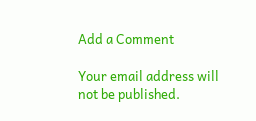Add a Comment

Your email address will not be published.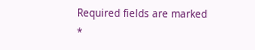Required fields are marked *